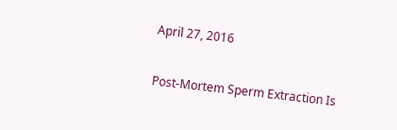April 27, 2016

Post-Mortem Sperm Extraction Is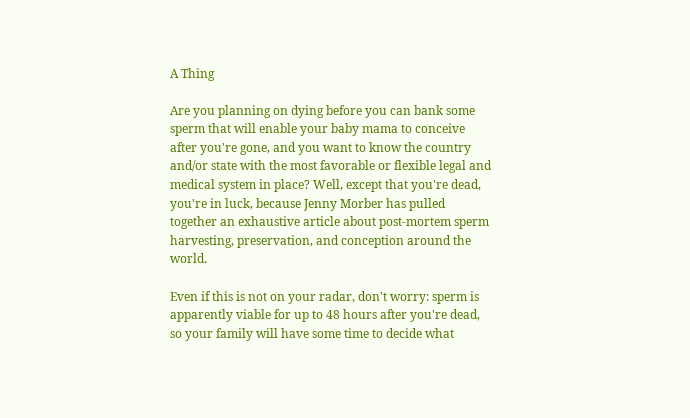A Thing

Are you planning on dying before you can bank some sperm that will enable your baby mama to conceive after you're gone, and you want to know the country and/or state with the most favorable or flexible legal and medical system in place? Well, except that you're dead, you're in luck, because Jenny Morber has pulled together an exhaustive article about post-mortem sperm harvesting, preservation, and conception around the world.

Even if this is not on your radar, don't worry: sperm is apparently viable for up to 48 hours after you're dead, so your family will have some time to decide what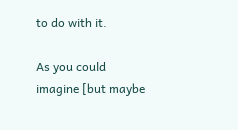to do with it.

As you could imagine [but maybe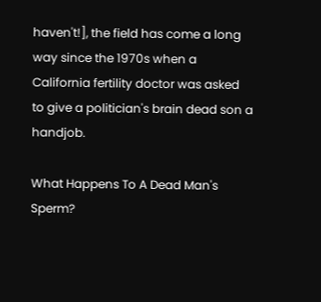haven't!], the field has come a long way since the 1970s when a California fertility doctor was asked to give a politician's brain dead son a handjob.

What Happens To A Dead Man's Sperm?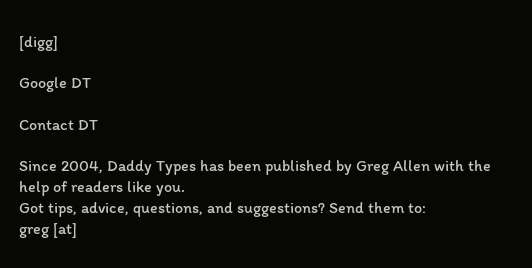[digg]

Google DT

Contact DT

Since 2004, Daddy Types has been published by Greg Allen with the help of readers like you.
Got tips, advice, questions, and suggestions? Send them to:
greg [at]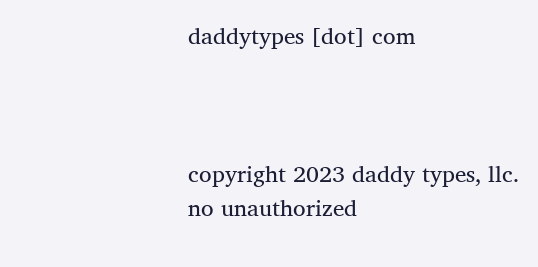daddytypes [dot] com



copyright 2023 daddy types, llc.
no unauthorized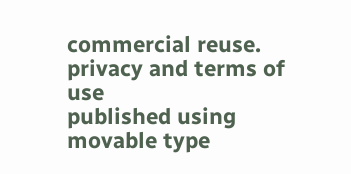commercial reuse.
privacy and terms of use
published using movable type